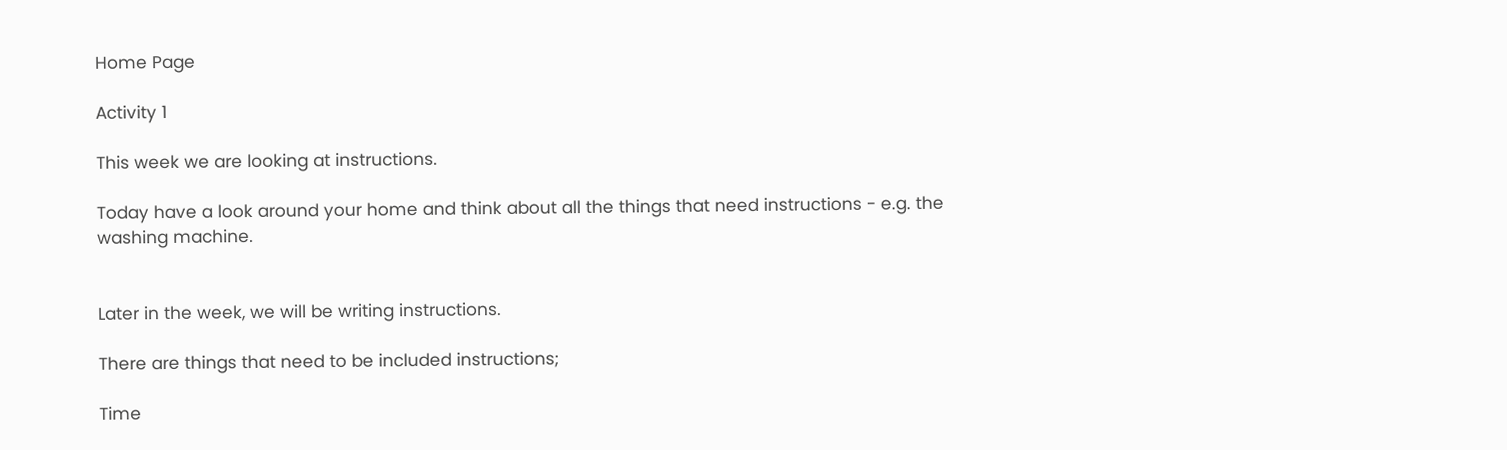Home Page

Activity 1

This week we are looking at instructions.

Today have a look around your home and think about all the things that need instructions - e.g. the washing machine.


Later in the week, we will be writing instructions.

There are things that need to be included instructions;

Time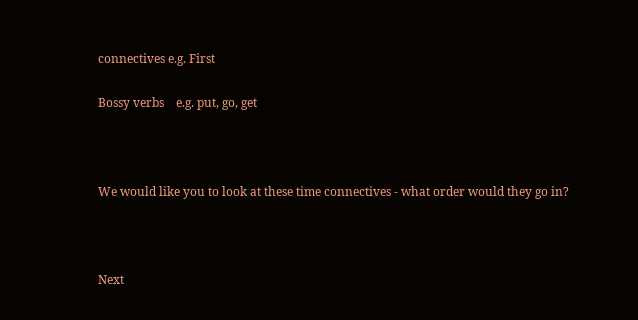connectives e.g. First

Bossy verbs    e.g. put, go, get



We would like you to look at these time connectives - what order would they go in?



Next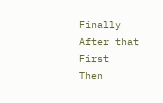Finally            After that        First        Then